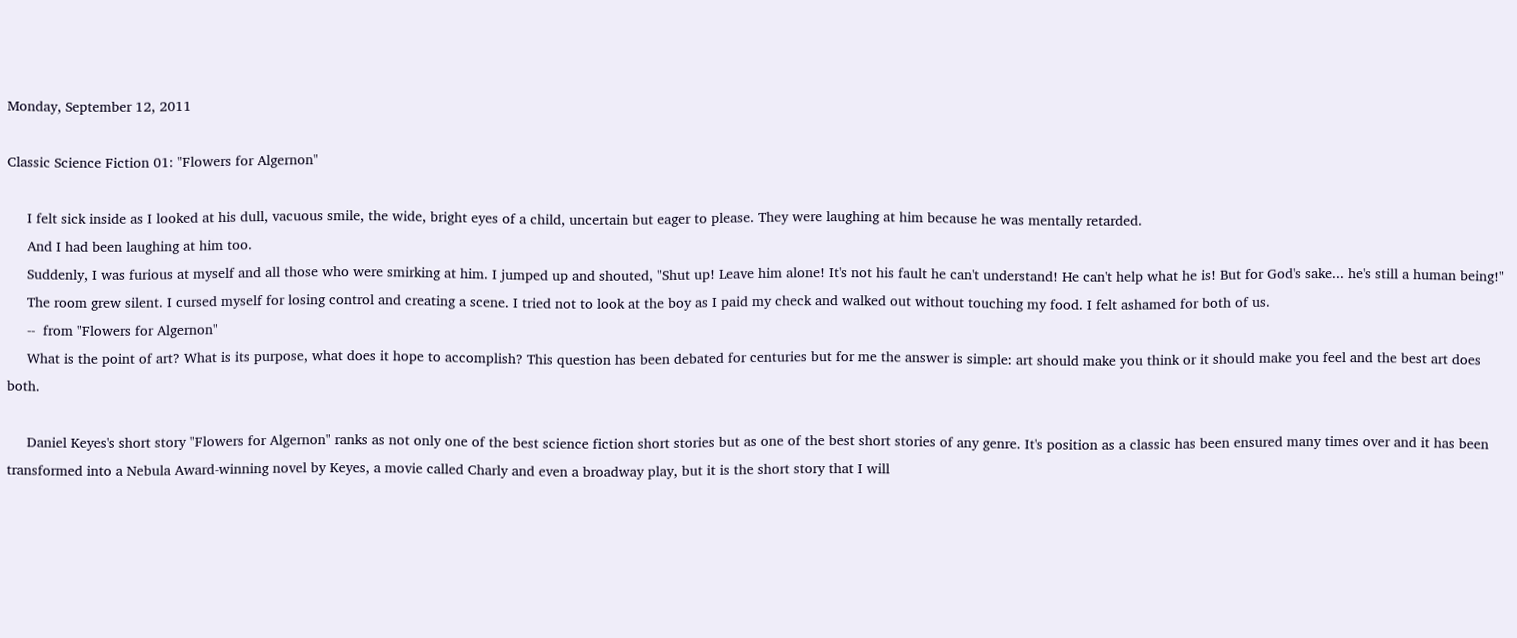Monday, September 12, 2011

Classic Science Fiction 01: "Flowers for Algernon"

     I felt sick inside as I looked at his dull, vacuous smile, the wide, bright eyes of a child, uncertain but eager to please. They were laughing at him because he was mentally retarded.
     And I had been laughing at him too.
     Suddenly, I was furious at myself and all those who were smirking at him. I jumped up and shouted, "Shut up! Leave him alone! It's not his fault he can't understand! He can't help what he is! But for God's sake... he's still a human being!"
     The room grew silent. I cursed myself for losing control and creating a scene. I tried not to look at the boy as I paid my check and walked out without touching my food. I felt ashamed for both of us.
     --  from "Flowers for Algernon"
     What is the point of art? What is its purpose, what does it hope to accomplish? This question has been debated for centuries but for me the answer is simple: art should make you think or it should make you feel and the best art does both.

     Daniel Keyes's short story "Flowers for Algernon" ranks as not only one of the best science fiction short stories but as one of the best short stories of any genre. It's position as a classic has been ensured many times over and it has been transformed into a Nebula Award-winning novel by Keyes, a movie called Charly and even a broadway play, but it is the short story that I will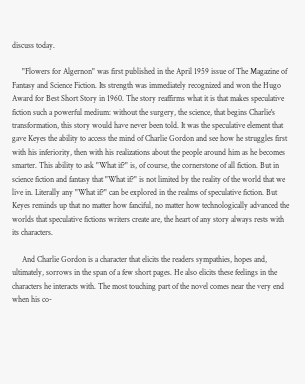discuss today.

     "Flowers for Algernon" was first published in the April 1959 issue of The Magazine of Fantasy and Science Fiction. Its strength was immediately recognized and won the Hugo Award for Best Short Story in 1960. The story reaffirms what it is that makes speculative fiction such a powerful medium: without the surgery, the science, that begins Charlie's transformation, this story would have never been told. It was the speculative element that gave Keyes the ability to access the mind of Charlie Gordon and see how he struggles first with his inferiority, then with his realizations about the people around him as he becomes smarter. This ability to ask "What if?" is, of course, the cornerstone of all fiction. But in science fiction and fantasy that "What if?" is not limited by the reality of the world that we live in. Literally any "What if?" can be explored in the realms of speculative fiction. But Keyes reminds up that no matter how fanciful, no matter how technologically advanced the worlds that speculative fictions writers create are, the heart of any story always rests with its characters.

     And Charlie Gordon is a character that elicits the readers sympathies, hopes and, ultimately, sorrows in the span of a few short pages. He also elicits these feelings in the characters he interacts with. The most touching part of the novel comes near the very end when his co-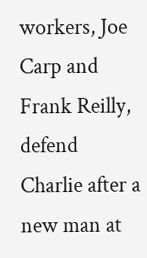workers, Joe Carp and Frank Reilly, defend Charlie after a new man at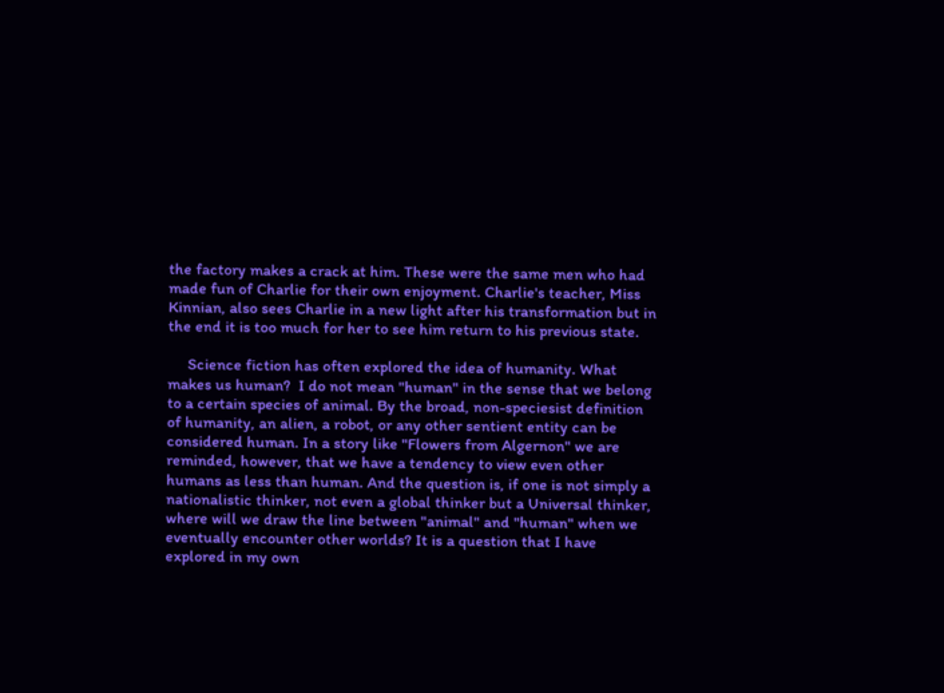the factory makes a crack at him. These were the same men who had made fun of Charlie for their own enjoyment. Charlie's teacher, Miss Kinnian, also sees Charlie in a new light after his transformation but in the end it is too much for her to see him return to his previous state.

     Science fiction has often explored the idea of humanity. What makes us human?  I do not mean "human" in the sense that we belong to a certain species of animal. By the broad, non-speciesist definition of humanity, an alien, a robot, or any other sentient entity can be considered human. In a story like "Flowers from Algernon" we are reminded, however, that we have a tendency to view even other humans as less than human. And the question is, if one is not simply a nationalistic thinker, not even a global thinker but a Universal thinker, where will we draw the line between "animal" and "human" when we eventually encounter other worlds? It is a question that I have explored in my own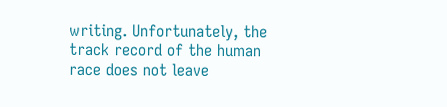writing. Unfortunately, the track record of the human race does not leave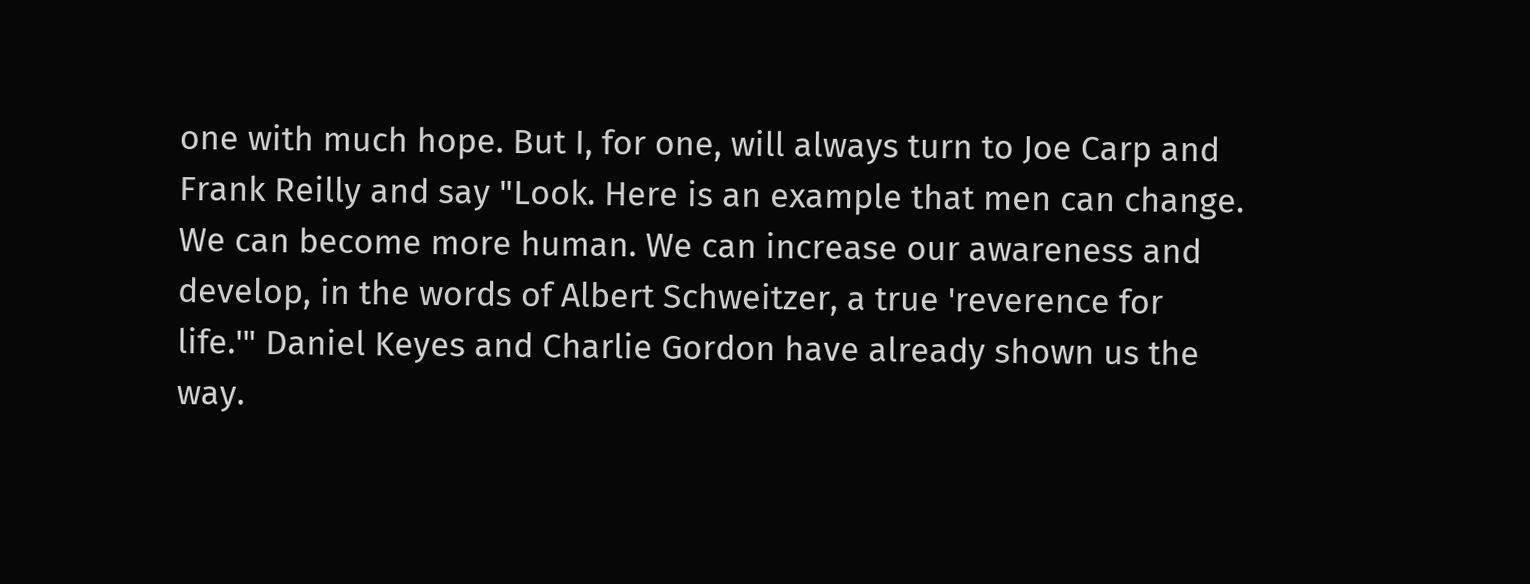one with much hope. But I, for one, will always turn to Joe Carp and Frank Reilly and say "Look. Here is an example that men can change. We can become more human. We can increase our awareness and develop, in the words of Albert Schweitzer, a true 'reverence for life.'" Daniel Keyes and Charlie Gordon have already shown us the way.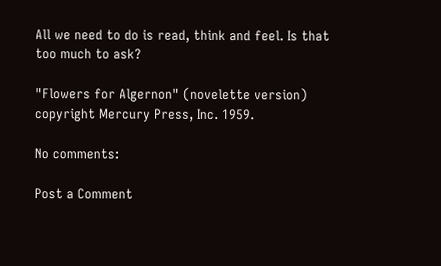All we need to do is read, think and feel. Is that too much to ask?

"Flowers for Algernon" (novelette version) copyright Mercury Press, Inc. 1959.

No comments:

Post a Comment